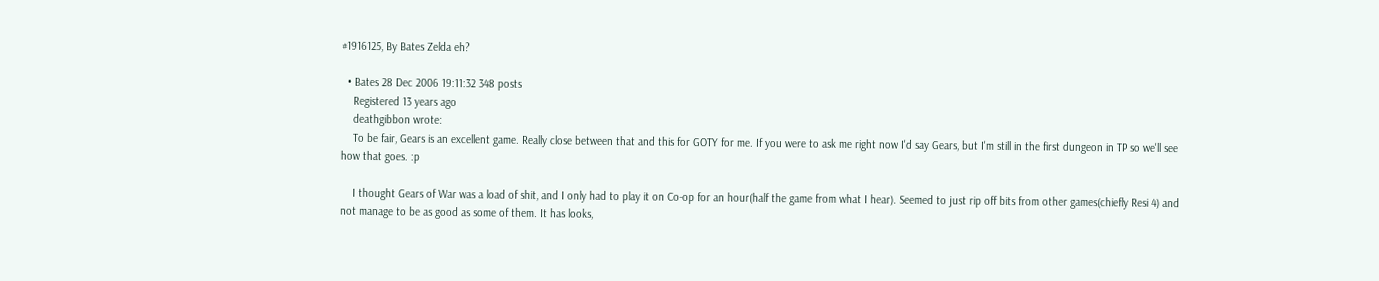#1916125, By Bates Zelda eh?

  • Bates 28 Dec 2006 19:11:32 348 posts
    Registered 13 years ago
    deathgibbon wrote:
    To be fair, Gears is an excellent game. Really close between that and this for GOTY for me. If you were to ask me right now I'd say Gears, but I'm still in the first dungeon in TP so we'll see how that goes. :p

    I thought Gears of War was a load of shit, and I only had to play it on Co-op for an hour(half the game from what I hear). Seemed to just rip off bits from other games(chiefly Resi 4) and not manage to be as good as some of them. It has looks,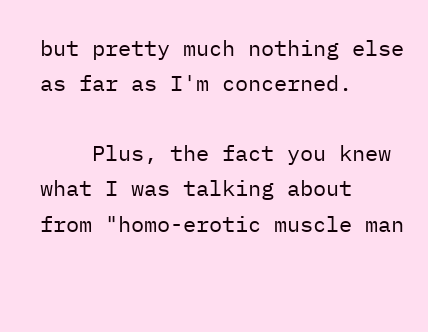but pretty much nothing else as far as I'm concerned.

    Plus, the fact you knew what I was talking about from "homo-erotic muscle man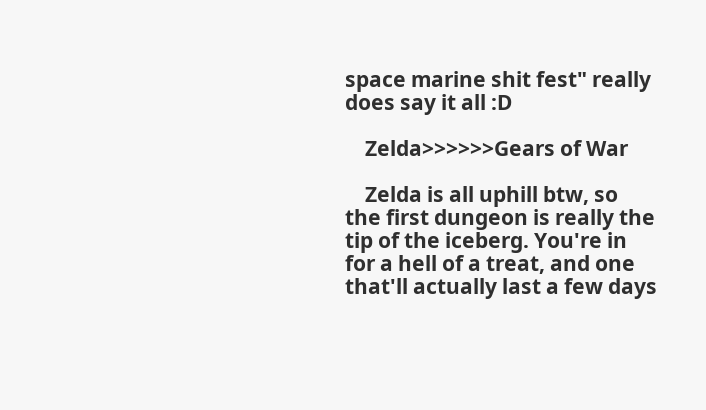space marine shit fest" really does say it all :D

    Zelda>>>>>>Gears of War

    Zelda is all uphill btw, so the first dungeon is really the tip of the iceberg. You're in for a hell of a treat, and one that'll actually last a few days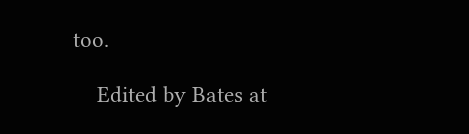too.

    Edited by Bates at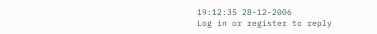19:12:35 28-12-2006
Log in or register to reply